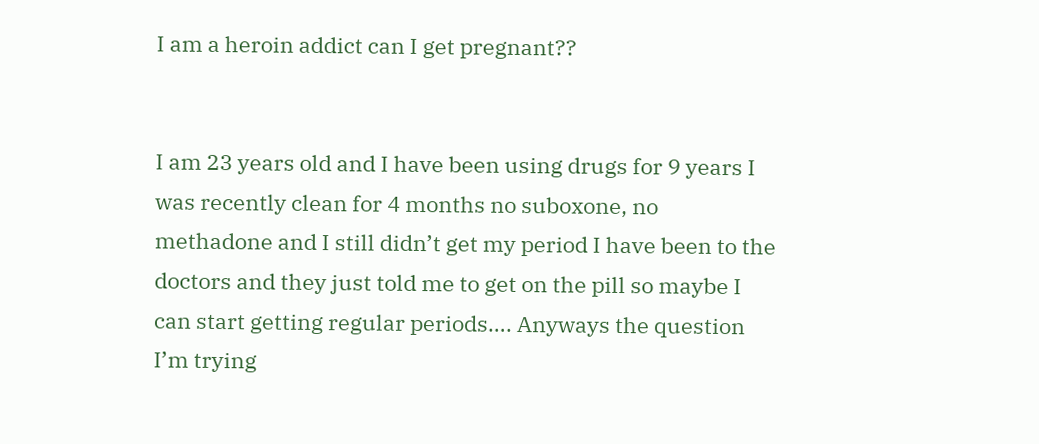I am a heroin addict can I get pregnant??


I am 23 years old and I have been using drugs for 9 years I was recently clean for 4 months no suboxone, no methadone and I still didn’t get my period I have been to the doctors and they just told me to get on the pill so maybe I can start getting regular periods…. Anyways the question I’m trying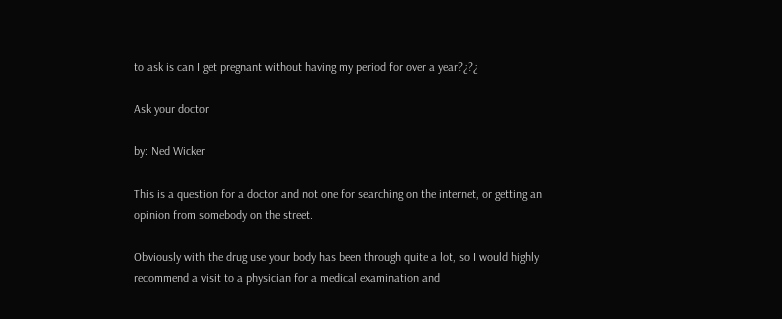to ask is can I get pregnant without having my period for over a year?¿?¿

Ask your doctor

by: Ned Wicker

This is a question for a doctor and not one for searching on the internet, or getting an opinion from somebody on the street.

Obviously with the drug use your body has been through quite a lot, so I would highly recommend a visit to a physician for a medical examination and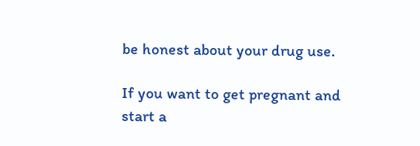be honest about your drug use.

If you want to get pregnant and start a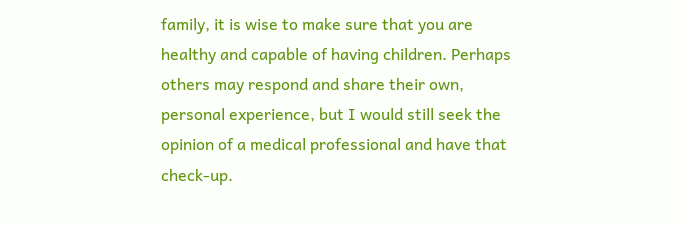family, it is wise to make sure that you are healthy and capable of having children. Perhaps others may respond and share their own, personal experience, but I would still seek the opinion of a medical professional and have that check-up.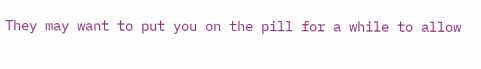They may want to put you on the pill for a while to allow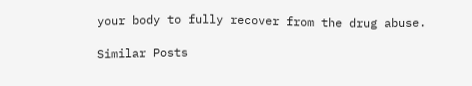your body to fully recover from the drug abuse.

Similar Posts